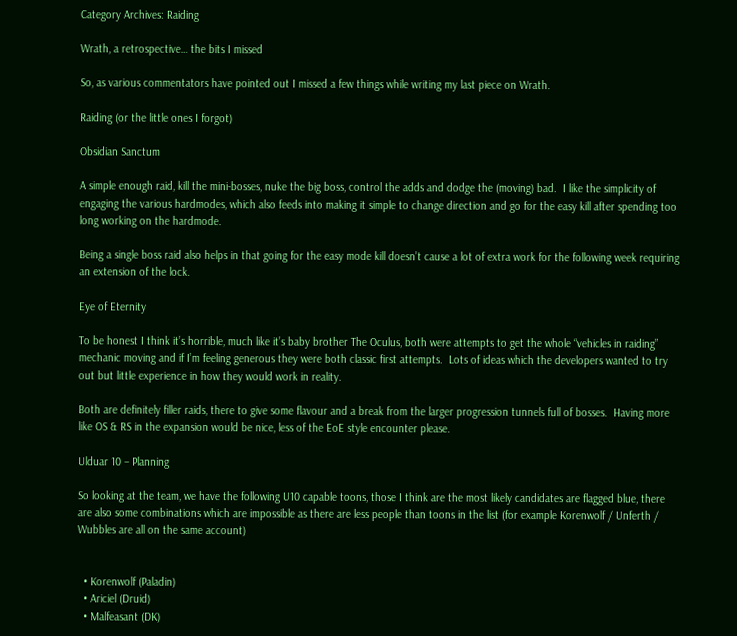Category Archives: Raiding

Wrath, a retrospective… the bits I missed

So, as various commentators have pointed out I missed a few things while writing my last piece on Wrath.

Raiding (or the little ones I forgot)

Obsidian Sanctum

A simple enough raid, kill the mini-bosses, nuke the big boss, control the adds and dodge the (moving) bad.  I like the simplicity of engaging the various hardmodes, which also feeds into making it simple to change direction and go for the easy kill after spending too long working on the hardmode.

Being a single boss raid also helps in that going for the easy mode kill doesn’t cause a lot of extra work for the following week requiring an extension of the lock.

Eye of Eternity

To be honest I think it’s horrible, much like it’s baby brother The Oculus, both were attempts to get the whole “vehicles in raiding” mechanic moving and if I’m feeling generous they were both classic first attempts.  Lots of ideas which the developers wanted to try out but little experience in how they would work in reality.

Both are definitely filler raids, there to give some flavour and a break from the larger progression tunnels full of bosses.  Having more like OS & RS in the expansion would be nice, less of the EoE style encounter please.

Ulduar 10 – Planning

So looking at the team, we have the following U10 capable toons, those I think are the most likely candidates are flagged blue, there are also some combinations which are impossible as there are less people than toons in the list (for example Korenwolf / Unferth / Wubbles are all on the same account)


  • Korenwolf (Paladin)
  • Ariciel (Druid)
  • Malfeasant (DK)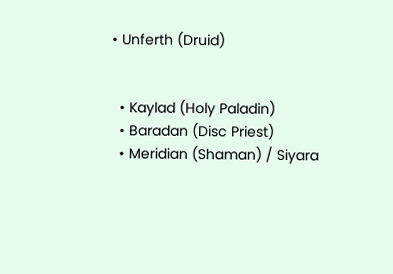• Unferth (Druid)


  • Kaylad (Holy Paladin)
  • Baradan (Disc Priest)
  • Meridian (Shaman) / Siyara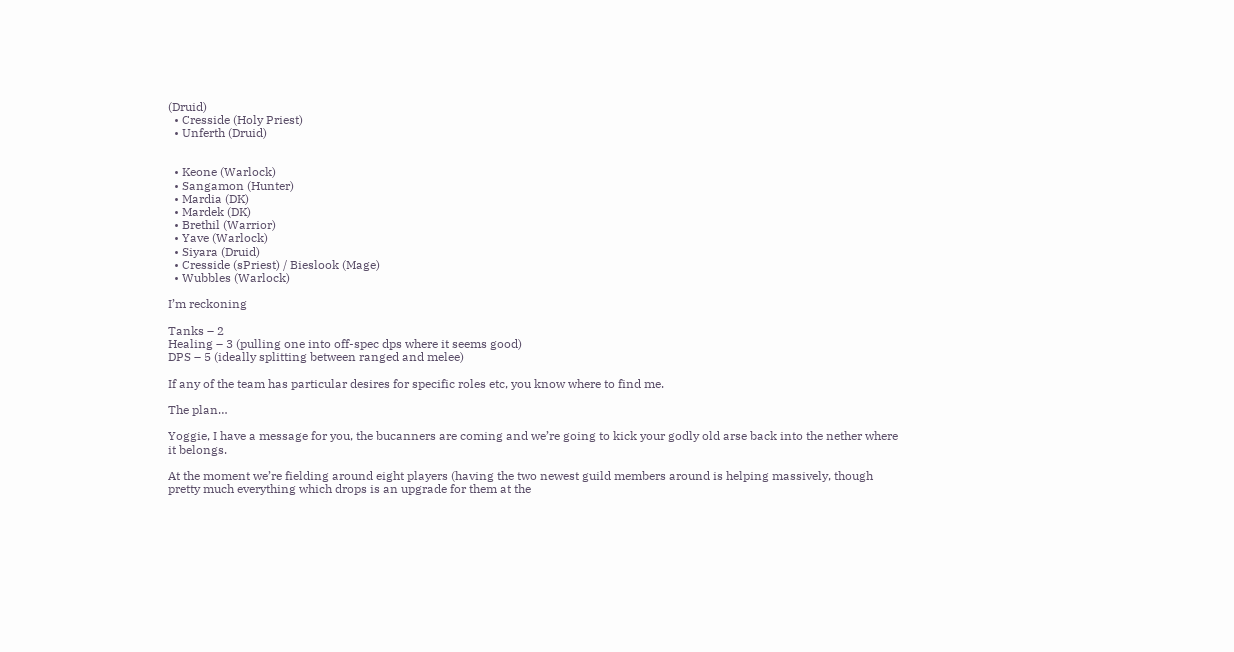(Druid)
  • Cresside (Holy Priest)
  • Unferth (Druid)


  • Keone (Warlock)
  • Sangamon (Hunter)
  • Mardia (DK)
  • Mardek (DK)
  • Brethil (Warrior)
  • Yave (Warlock)
  • Siyara (Druid)
  • Cresside (sPriest) / Bieslook (Mage)
  • Wubbles (Warlock)

I’m reckoning

Tanks – 2
Healing – 3 (pulling one into off-spec dps where it seems good)
DPS – 5 (ideally splitting between ranged and melee)

If any of the team has particular desires for specific roles etc, you know where to find me.

The plan…

Yoggie, I have a message for you, the bucanners are coming and we’re going to kick your godly old arse back into the nether where it belongs.

At the moment we’re fielding around eight players (having the two newest guild members around is helping massively, though pretty much everything which drops is an upgrade for them at the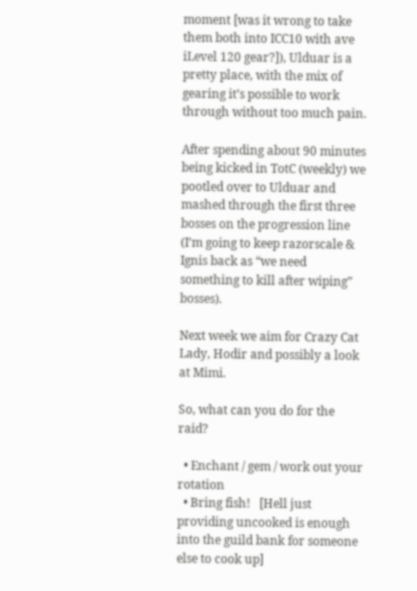moment [was it wrong to take them both into ICC10 with ave iLevel 120 gear?]), Ulduar is a pretty place, with the mix of gearing it’s possible to work through without too much pain.

After spending about 90 minutes being kicked in TotC (weekly) we pootled over to Ulduar and mashed through the first three bosses on the progression line (I’m going to keep razorscale & Ignis back as “we need something to kill after wiping” bosses).

Next week we aim for Crazy Cat Lady, Hodir and possibly a look at Mimi.

So, what can you do for the raid?

  • Enchant / gem / work out your rotation
  • Bring fish!   [Hell just providing uncooked is enough into the guild bank for someone else to cook up]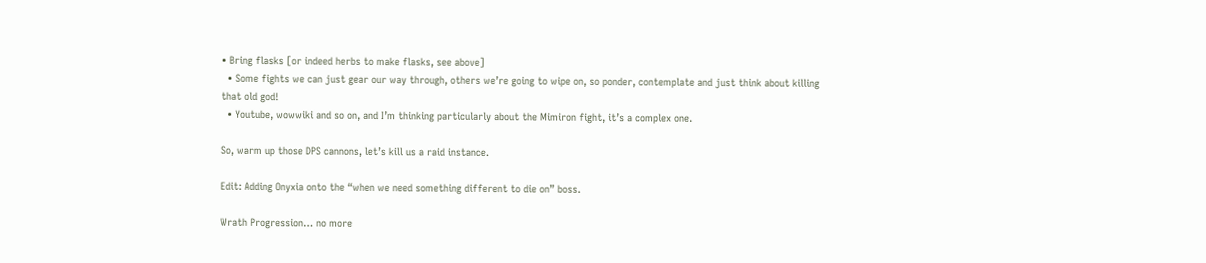• Bring flasks [or indeed herbs to make flasks, see above]
  • Some fights we can just gear our way through, others we’re going to wipe on, so ponder, contemplate and just think about killing that old god!
  • Youtube, wowwiki and so on, and I’m thinking particularly about the Mimiron fight, it’s a complex one.

So, warm up those DPS cannons, let’s kill us a raid instance.

Edit: Adding Onyxia onto the “when we need something different to die on” boss.

Wrath Progression… no more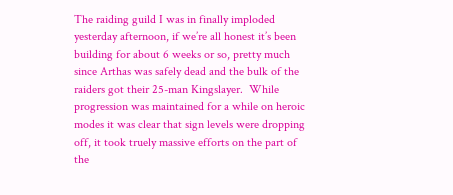The raiding guild I was in finally imploded yesterday afternoon, if we’re all honest it’s been building for about 6 weeks or so, pretty much since Arthas was safely dead and the bulk of the raiders got their 25-man Kingslayer.  While progression was maintained for a while on heroic modes it was clear that sign levels were dropping off, it took truely massive efforts on the part of the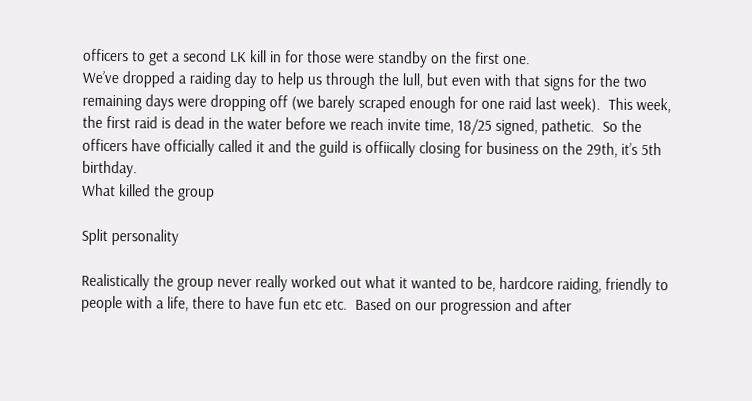officers to get a second LK kill in for those were standby on the first one.
We’ve dropped a raiding day to help us through the lull, but even with that signs for the two remaining days were dropping off (we barely scraped enough for one raid last week).  This week, the first raid is dead in the water before we reach invite time, 18/25 signed, pathetic.  So the officers have officially called it and the guild is offiically closing for business on the 29th, it’s 5th birthday.
What killed the group

Split personality

Realistically the group never really worked out what it wanted to be, hardcore raiding, friendly to people with a life, there to have fun etc etc.  Based on our progression and after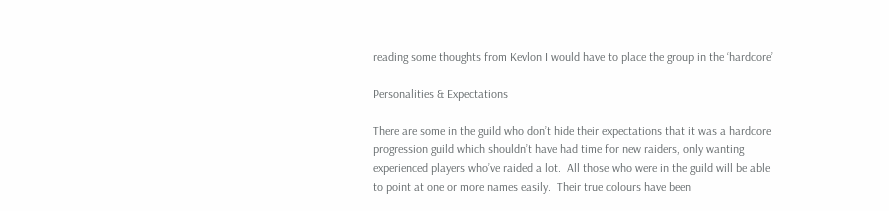reading some thoughts from Kevlon I would have to place the group in the ‘hardcore’

Personalities & Expectations

There are some in the guild who don’t hide their expectations that it was a hardcore progression guild which shouldn’t have had time for new raiders, only wanting experienced players who’ve raided a lot.  All those who were in the guild will be able to point at one or more names easily.  Their true colours have been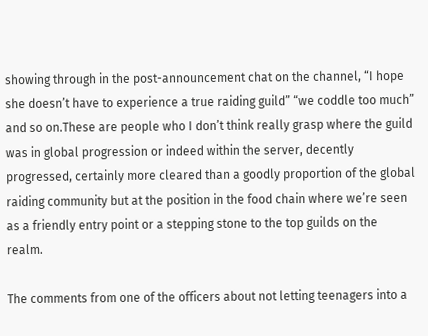showing through in the post-announcement chat on the channel, “I hope she doesn’t have to experience a true raiding guild” “we coddle too much” and so on.These are people who I don’t think really grasp where the guild was in global progression or indeed within the server, decently progressed, certainly more cleared than a goodly proportion of the global raiding community but at the position in the food chain where we’re seen as a friendly entry point or a stepping stone to the top guilds on the realm.

The comments from one of the officers about not letting teenagers into a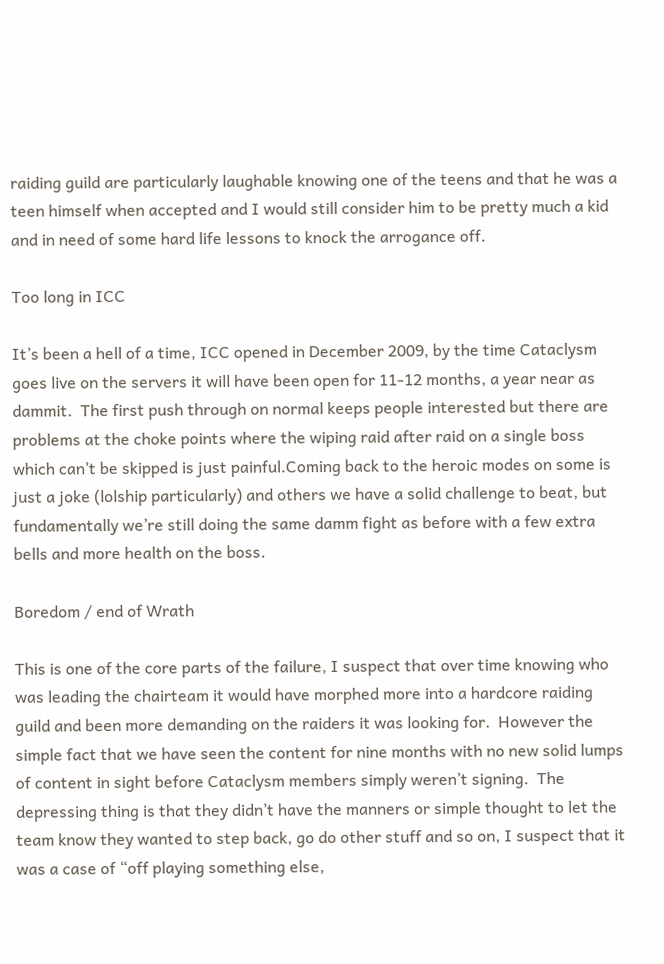raiding guild are particularly laughable knowing one of the teens and that he was a teen himself when accepted and I would still consider him to be pretty much a kid and in need of some hard life lessons to knock the arrogance off.

Too long in ICC

It’s been a hell of a time, ICC opened in December 2009, by the time Cataclysm goes live on the servers it will have been open for 11-12 months, a year near as dammit.  The first push through on normal keeps people interested but there are problems at the choke points where the wiping raid after raid on a single boss which can’t be skipped is just painful.Coming back to the heroic modes on some is just a joke (lolship particularly) and others we have a solid challenge to beat, but fundamentally we’re still doing the same damm fight as before with a few extra bells and more health on the boss.

Boredom / end of Wrath

This is one of the core parts of the failure, I suspect that over time knowing who was leading the chairteam it would have morphed more into a hardcore raiding guild and been more demanding on the raiders it was looking for.  However the simple fact that we have seen the content for nine months with no new solid lumps of content in sight before Cataclysm members simply weren’t signing.  The depressing thing is that they didn’t have the manners or simple thought to let the team know they wanted to step back, go do other stuff and so on, I suspect that it was a case of “off playing something else,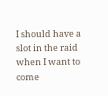I should have a slot in the raid when I want to come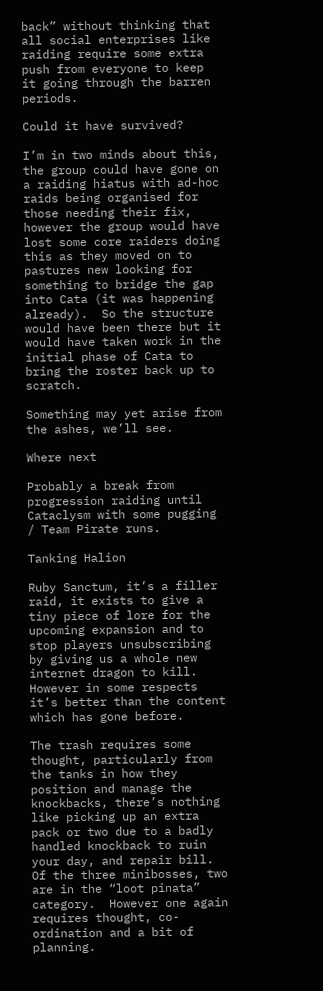back” without thinking that all social enterprises like raiding require some extra push from everyone to keep it going through the barren periods.

Could it have survived?

I’m in two minds about this, the group could have gone on a raiding hiatus with ad-hoc raids being organised for those needing their fix, however the group would have lost some core raiders doing this as they moved on to pastures new looking for something to bridge the gap into Cata (it was happening already).  So the structure would have been there but it would have taken work in the initial phase of Cata to bring the roster back up to scratch.

Something may yet arise from the ashes, we’ll see.

Where next

Probably a break from progression raiding until Cataclysm with some pugging / Team Pirate runs.

Tanking Halion

Ruby Sanctum, it’s a filler raid, it exists to give a tiny piece of lore for the upcoming expansion and to stop players unsubscribing by giving us a whole new internet dragon to kill.  However in some respects it’s better than the content which has gone before.

The trash requires some thought, particularly from the tanks in how they position and manage the knockbacks, there’s nothing like picking up an extra pack or two due to a badly handled knockback to ruin your day, and repair bill.  Of the three minibosses, two are in the “loot pinata” category.  However one again requires thought, co-ordination and a bit of planning.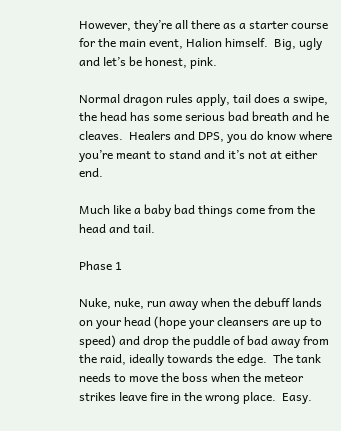However, they’re all there as a starter course for the main event, Halion himself.  Big, ugly and let’s be honest, pink.

Normal dragon rules apply, tail does a swipe, the head has some serious bad breath and he cleaves.  Healers and DPS, you do know where you’re meant to stand and it’s not at either end.

Much like a baby bad things come from the head and tail.

Phase 1

Nuke, nuke, run away when the debuff lands on your head (hope your cleansers are up to speed) and drop the puddle of bad away from the raid, ideally towards the edge.  The tank needs to move the boss when the meteor strikes leave fire in the wrong place.  Easy.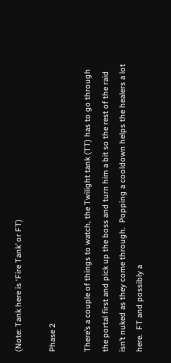(Note: Tank here is ‘Fire Tank’ or FT)

Phase 2

There’s a couple of things to watch, the Twilight tank (TT) has to go through the portal first and pick up the boss and turn him a bit so the rest of the raid isn’t nuked as they come through.  Popping a cooldown helps the healers a lot here.  FT and possibly a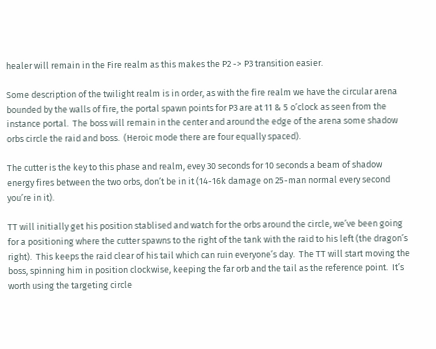healer will remain in the Fire realm as this makes the P2 -> P3 transition easier.

Some description of the twilight realm is in order, as with the fire realm we have the circular arena bounded by the walls of fire, the portal spawn points for P3 are at 11 & 5 o’clock as seen from the instance portal.  The boss will remain in the center and around the edge of the arena some shadow orbs circle the raid and boss.  (Heroic mode there are four equally spaced).

The cutter is the key to this phase and realm, evey 30 seconds for 10 seconds a beam of shadow energy fires between the two orbs, don’t be in it (14-16k damage on 25-man normal every second you’re in it).

TT will initially get his position stablised and watch for the orbs around the circle, we’ve been going for a positioning where the cutter spawns to the right of the tank with the raid to his left (the dragon’s right).  This keeps the raid clear of his tail which can ruin everyone’s day.  The TT will start moving the boss, spinning him in position clockwise, keeping the far orb and the tail as the reference point.  It’s worth using the targeting circle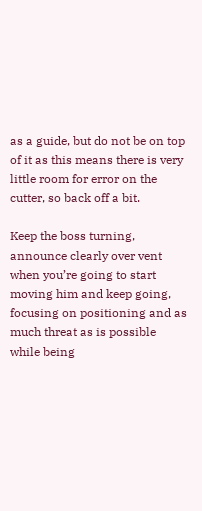as a guide, but do not be on top of it as this means there is very little room for error on the cutter, so back off a bit.

Keep the boss turning, announce clearly over vent when you’re going to start moving him and keep going, focusing on positioning and as much threat as is possible while being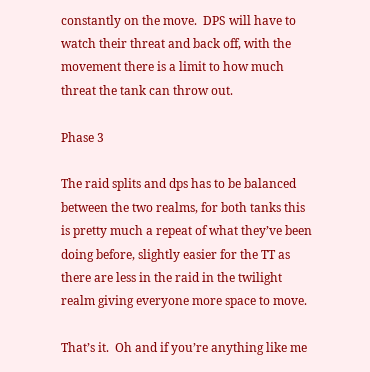constantly on the move.  DPS will have to watch their threat and back off, with the movement there is a limit to how much threat the tank can throw out.

Phase 3

The raid splits and dps has to be balanced between the two realms, for both tanks this is pretty much a repeat of what they’ve been doing before, slightly easier for the TT as there are less in the raid in the twilight realm giving everyone more space to move.

That’s it.  Oh and if you’re anything like me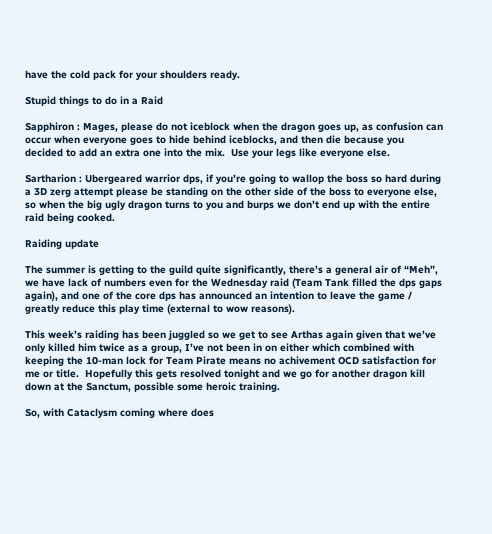have the cold pack for your shoulders ready.

Stupid things to do in a Raid

Sapphiron : Mages, please do not iceblock when the dragon goes up, as confusion can occur when everyone goes to hide behind iceblocks, and then die because you decided to add an extra one into the mix.  Use your legs like everyone else.

Sartharion : Ubergeared warrior dps, if you’re going to wallop the boss so hard during a 3D zerg attempt please be standing on the other side of the boss to everyone else, so when the big ugly dragon turns to you and burps we don’t end up with the entire raid being cooked.

Raiding update

The summer is getting to the guild quite significantly, there’s a general air of “Meh”, we have lack of numbers even for the Wednesday raid (Team Tank filled the dps gaps again), and one of the core dps has announced an intention to leave the game / greatly reduce this play time (external to wow reasons).

This week’s raiding has been juggled so we get to see Arthas again given that we’ve only killed him twice as a group, I’ve not been in on either which combined with keeping the 10-man lock for Team Pirate means no achivement OCD satisfaction for me or title.  Hopefully this gets resolved tonight and we go for another dragon kill down at the Sanctum, possible some heroic training.

So, with Cataclysm coming where does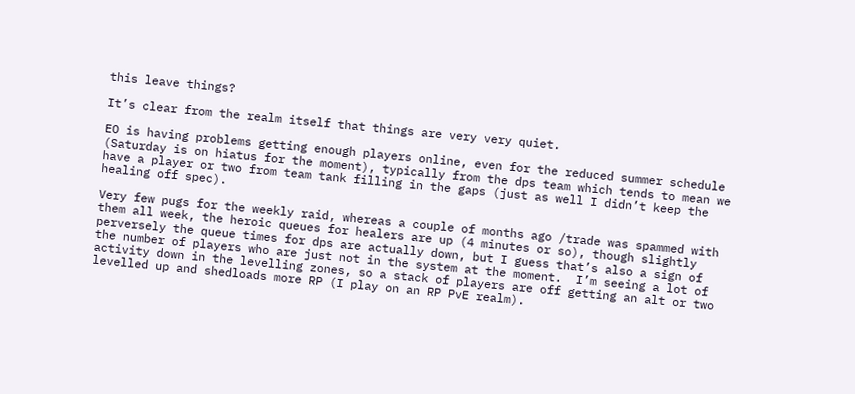this leave things?

It’s clear from the realm itself that things are very very quiet.

EO is having problems getting enough players online, even for the reduced summer schedule (Saturday is on hiatus for the moment), typically from the dps team which tends to mean we have a player or two from team tank filling in the gaps (just as well I didn’t keep the healing off spec).

Very few pugs for the weekly raid, whereas a couple of months ago /trade was spammed with them all week, the heroic queues for healers are up (4 minutes or so), though slightly perversely the queue times for dps are actually down, but I guess that’s also a sign of the number of players who are just not in the system at the moment.  I’m seeing a lot of activity down in the levelling zones, so a stack of players are off getting an alt or two levelled up and shedloads more RP (I play on an RP PvE realm).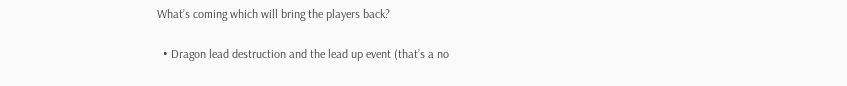What’s coming which will bring the players back?

  • Dragon lead destruction and the lead up event (that’s a no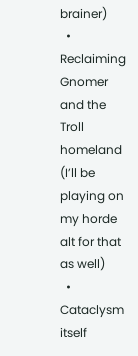brainer)
  • Reclaiming Gnomer and the Troll homeland (I’ll be playing on my horde alt for that as well)
  • Cataclysm itself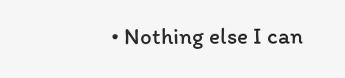• Nothing else I can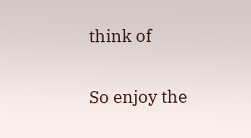think of

So enjoy the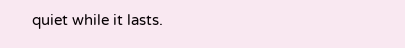quiet while it lasts.